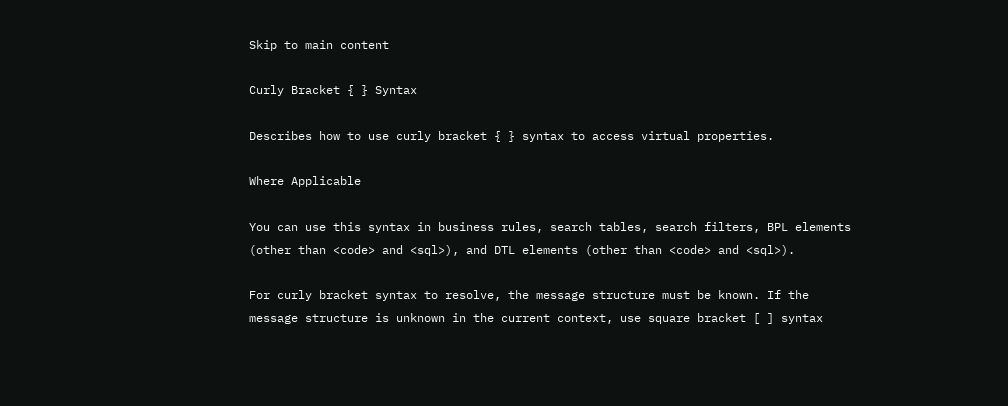Skip to main content

Curly Bracket { } Syntax

Describes how to use curly bracket { } syntax to access virtual properties.

Where Applicable

You can use this syntax in business rules, search tables, search filters, BPL elements (other than <code> and <sql>), and DTL elements (other than <code> and <sql>).

For curly bracket syntax to resolve, the message structure must be known. If the message structure is unknown in the current context, use square bracket [ ] syntax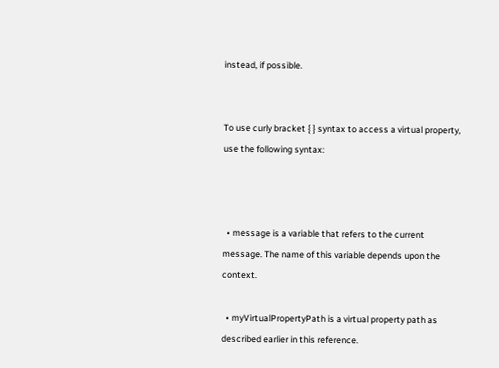instead, if possible.


To use curly bracket { } syntax to access a virtual property, use the following syntax:



  • message is a variable that refers to the current message. The name of this variable depends upon the context.

  • myVirtualPropertyPath is a virtual property path as described earlier in this reference.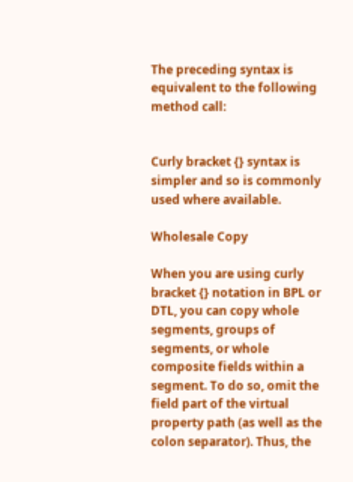The preceding syntax is equivalent to the following method call:


Curly bracket {} syntax is simpler and so is commonly used where available.

Wholesale Copy

When you are using curly bracket {} notation in BPL or DTL, you can copy whole segments, groups of segments, or whole composite fields within a segment. To do so, omit the field part of the virtual property path (as well as the colon separator). Thus, the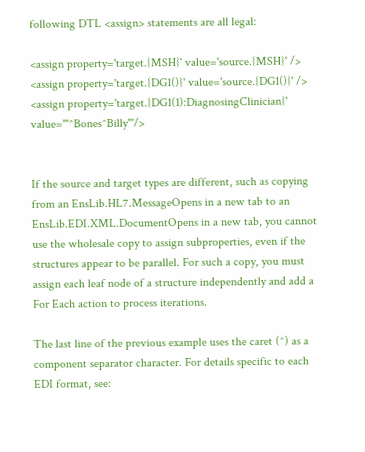following DTL <assign> statements are all legal:

<assign property='target.{MSH}' value='source.{MSH}' />
<assign property='target.{DG1()}' value='source.{DG1()}' />
<assign property='target.{DG1(1):DiagnosingClinician}' value='"^Bones^Billy"'/>


If the source and target types are different, such as copying from an EnsLib.HL7.MessageOpens in a new tab to an EnsLib.EDI.XML.DocumentOpens in a new tab, you cannot use the wholesale copy to assign subproperties, even if the structures appear to be parallel. For such a copy, you must assign each leaf node of a structure independently and add a For Each action to process iterations.

The last line of the previous example uses the caret (^) as a component separator character. For details specific to each EDI format, see: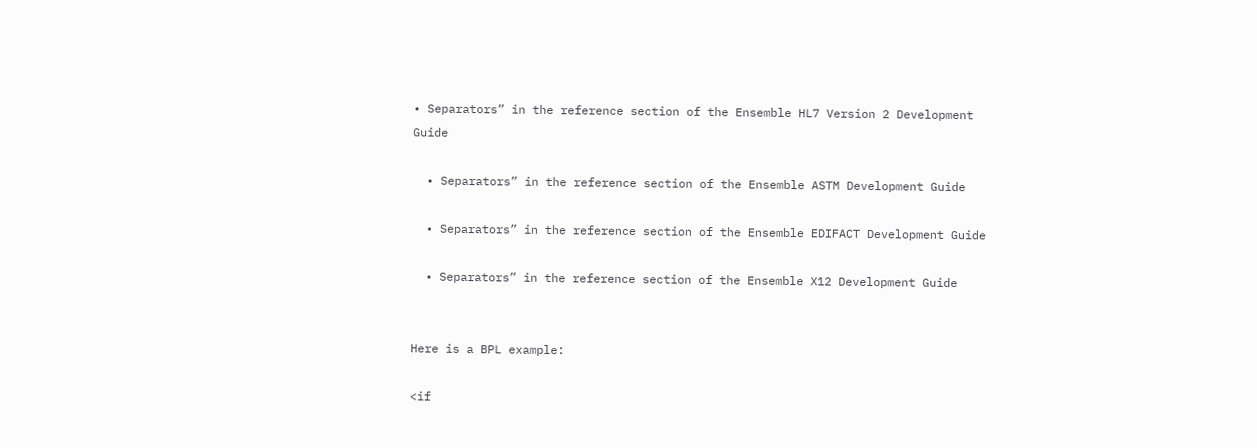• Separators” in the reference section of the Ensemble HL7 Version 2 Development Guide

  • Separators” in the reference section of the Ensemble ASTM Development Guide

  • Separators” in the reference section of the Ensemble EDIFACT Development Guide

  • Separators” in the reference section of the Ensemble X12 Development Guide


Here is a BPL example:

<if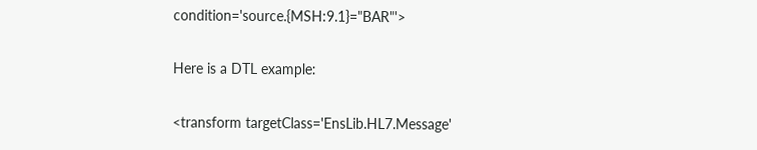condition='source.{MSH:9.1}="BAR"'>

Here is a DTL example:

<transform targetClass='EnsLib.HL7.Message'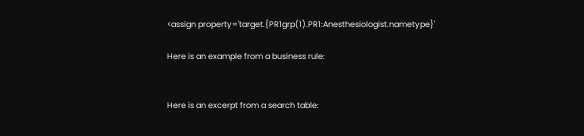<assign property='target.{PR1grp(1).PR1:Anesthesiologist.nametype}'

Here is an example from a business rule:


Here is an excerpt from a search table: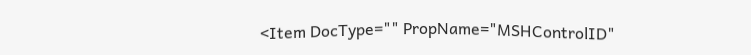<Item DocType="" PropName="MSHControlID"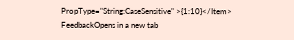PropType="String:CaseSensitive" >{1:10}</Item>
FeedbackOpens in a new tab